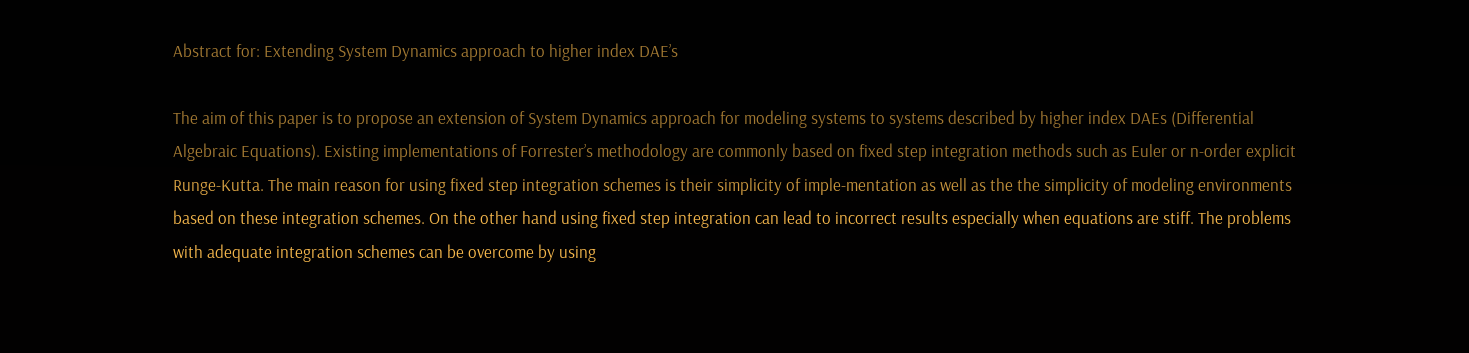Abstract for: Extending System Dynamics approach to higher index DAE’s

The aim of this paper is to propose an extension of System Dynamics approach for modeling systems to systems described by higher index DAEs (Differential Algebraic Equations). Existing implementations of Forrester’s methodology are commonly based on fixed step integration methods such as Euler or n-order explicit Runge-Kutta. The main reason for using fixed step integration schemes is their simplicity of imple-mentation as well as the the simplicity of modeling environments based on these integration schemes. On the other hand using fixed step integration can lead to incorrect results especially when equations are stiff. The problems with adequate integration schemes can be overcome by using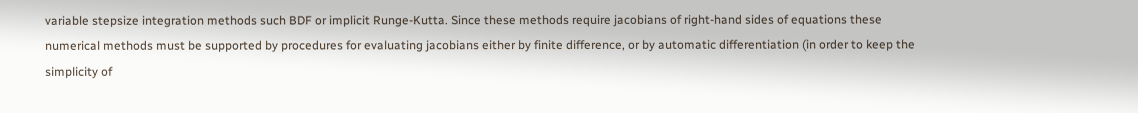variable stepsize integration methods such BDF or implicit Runge-Kutta. Since these methods require jacobians of right-hand sides of equations these numerical methods must be supported by procedures for evaluating jacobians either by finite difference, or by automatic differentiation (in order to keep the simplicity of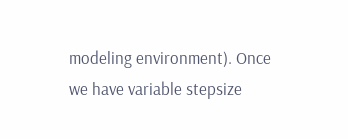modeling environment). Once we have variable stepsize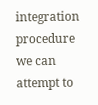integration procedure we can attempt to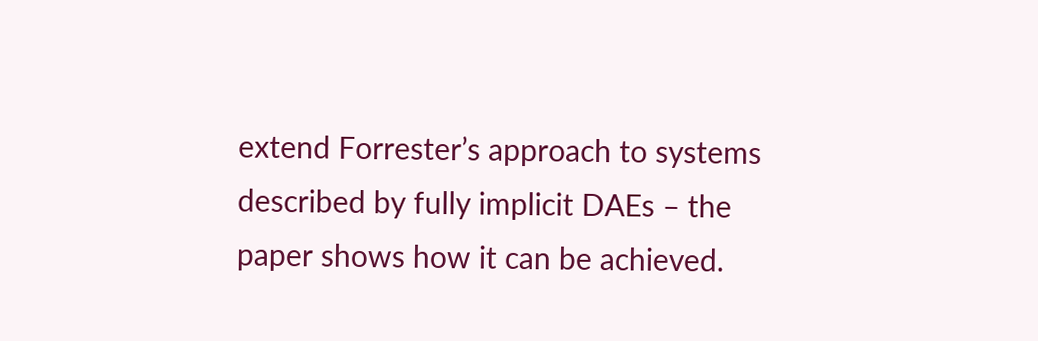extend Forrester’s approach to systems described by fully implicit DAEs – the paper shows how it can be achieved.